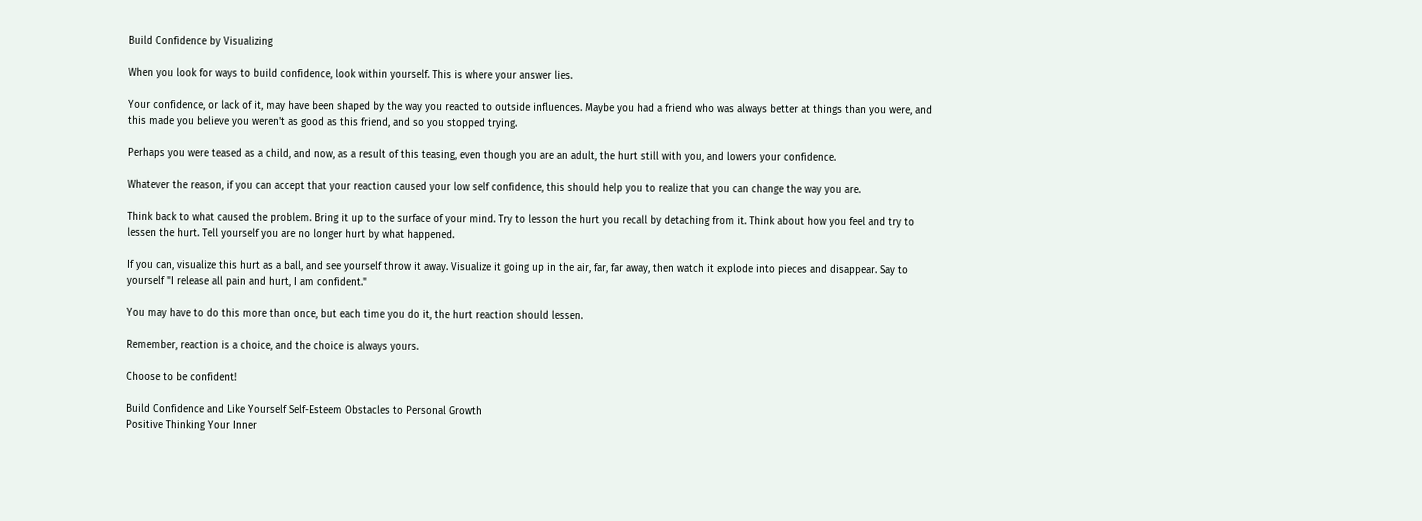Build Confidence by Visualizing

When you look for ways to build confidence, look within yourself. This is where your answer lies.

Your confidence, or lack of it, may have been shaped by the way you reacted to outside influences. Maybe you had a friend who was always better at things than you were, and this made you believe you weren't as good as this friend, and so you stopped trying.

Perhaps you were teased as a child, and now, as a result of this teasing, even though you are an adult, the hurt still with you, and lowers your confidence.

Whatever the reason, if you can accept that your reaction caused your low self confidence, this should help you to realize that you can change the way you are.

Think back to what caused the problem. Bring it up to the surface of your mind. Try to lesson the hurt you recall by detaching from it. Think about how you feel and try to lessen the hurt. Tell yourself you are no longer hurt by what happened.

If you can, visualize this hurt as a ball, and see yourself throw it away. Visualize it going up in the air, far, far away, then watch it explode into pieces and disappear. Say to yourself "I release all pain and hurt, I am confident."

You may have to do this more than once, but each time you do it, the hurt reaction should lessen.

Remember, reaction is a choice, and the choice is always yours.

Choose to be confident!

Build Confidence and Like Yourself Self-Esteem Obstacles to Personal Growth
Positive Thinking Your Inner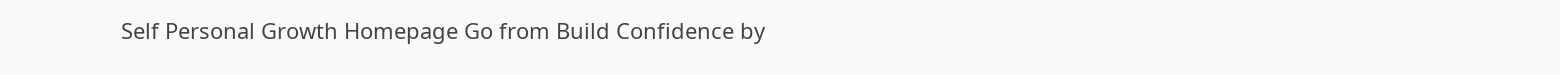Self Personal Growth Homepage Go from Build Confidence by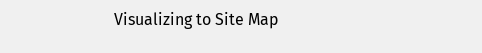Visualizing to Site Map